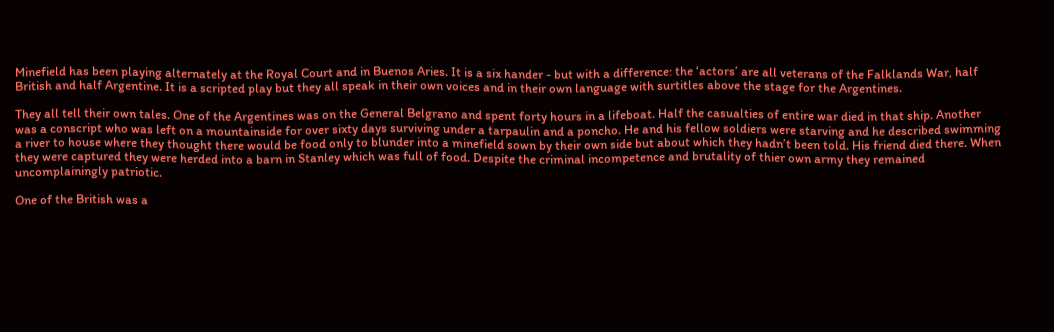Minefield has been playing alternately at the Royal Court and in Buenos Aries. It is a six hander - but with a difference: the ‘actors’ are all veterans of the Falklands War, half British and half Argentine. It is a scripted play but they all speak in their own voices and in their own language with surtitles above the stage for the Argentines.

They all tell their own tales. One of the Argentines was on the General Belgrano and spent forty hours in a lifeboat. Half the casualties of entire war died in that ship. Another was a conscript who was left on a mountainside for over sixty days surviving under a tarpaulin and a poncho. He and his fellow soldiers were starving and he described swimming a river to house where they thought there would be food only to blunder into a minefield sown by their own side but about which they hadn’t been told. His friend died there. When they were captured they were herded into a barn in Stanley which was full of food. Despite the criminal incompetence and brutality of thier own army they remained uncomplainingly patriotic.

One of the British was a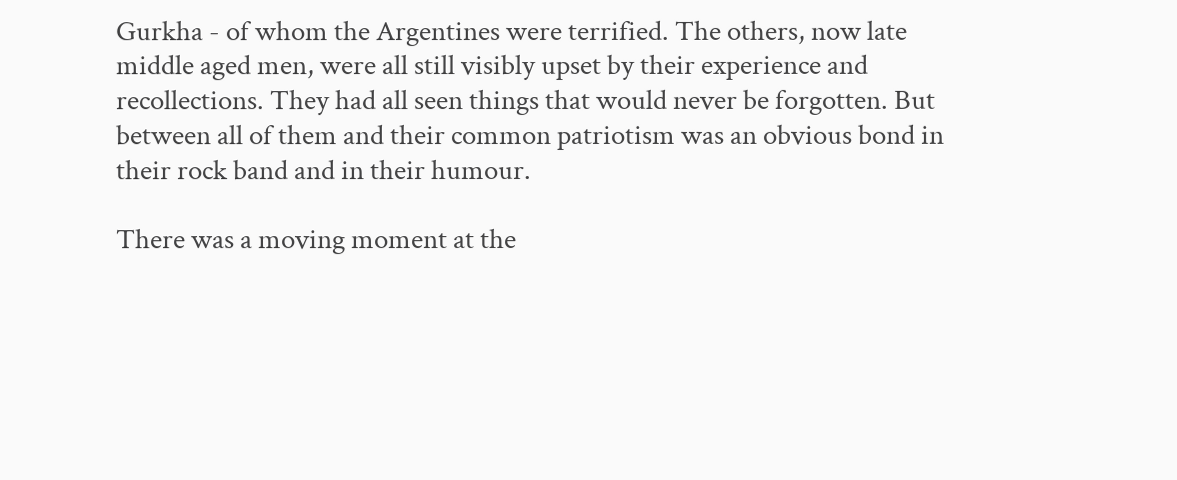Gurkha - of whom the Argentines were terrified. The others, now late middle aged men, were all still visibly upset by their experience and recollections. They had all seen things that would never be forgotten. But between all of them and their common patriotism was an obvious bond in their rock band and in their humour.

There was a moving moment at the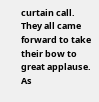curtain call. They all came forward to take their bow to great applause. As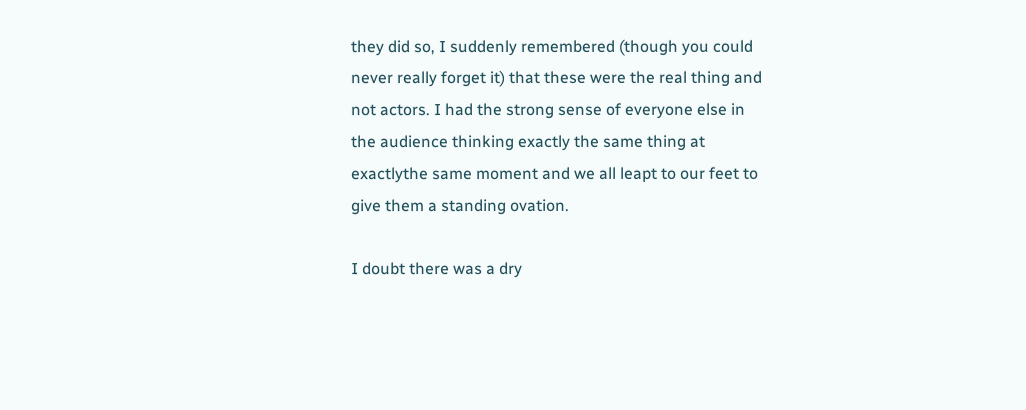they did so, I suddenly remembered (though you could never really forget it) that these were the real thing and not actors. I had the strong sense of everyone else in the audience thinking exactly the same thing at exactlythe same moment and we all leapt to our feet to give them a standing ovation.

I doubt there was a dry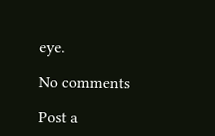eye.

No comments

Post a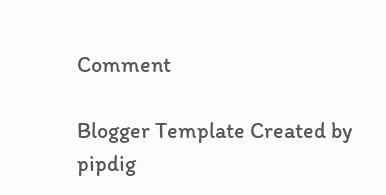Comment

Blogger Template Created by pipdig